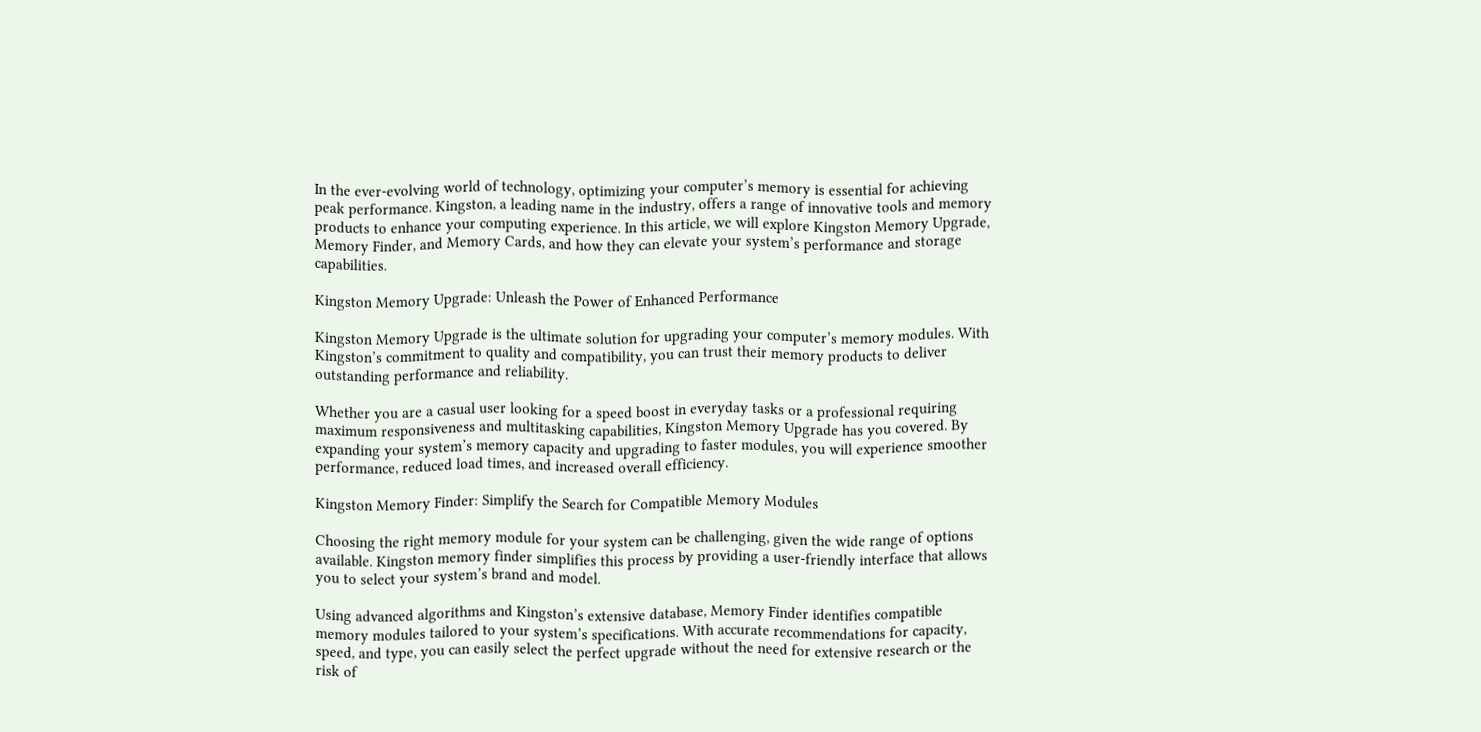In the ever-evolving world of technology, optimizing your computer’s memory is essential for achieving peak performance. Kingston, a leading name in the industry, offers a range of innovative tools and memory products to enhance your computing experience. In this article, we will explore Kingston Memory Upgrade, Memory Finder, and Memory Cards, and how they can elevate your system’s performance and storage capabilities.

Kingston Memory Upgrade: Unleash the Power of Enhanced Performance

Kingston Memory Upgrade is the ultimate solution for upgrading your computer’s memory modules. With Kingston’s commitment to quality and compatibility, you can trust their memory products to deliver outstanding performance and reliability.

Whether you are a casual user looking for a speed boost in everyday tasks or a professional requiring maximum responsiveness and multitasking capabilities, Kingston Memory Upgrade has you covered. By expanding your system’s memory capacity and upgrading to faster modules, you will experience smoother performance, reduced load times, and increased overall efficiency.

Kingston Memory Finder: Simplify the Search for Compatible Memory Modules

Choosing the right memory module for your system can be challenging, given the wide range of options available. Kingston memory finder simplifies this process by providing a user-friendly interface that allows you to select your system’s brand and model.

Using advanced algorithms and Kingston’s extensive database, Memory Finder identifies compatible memory modules tailored to your system’s specifications. With accurate recommendations for capacity, speed, and type, you can easily select the perfect upgrade without the need for extensive research or the risk of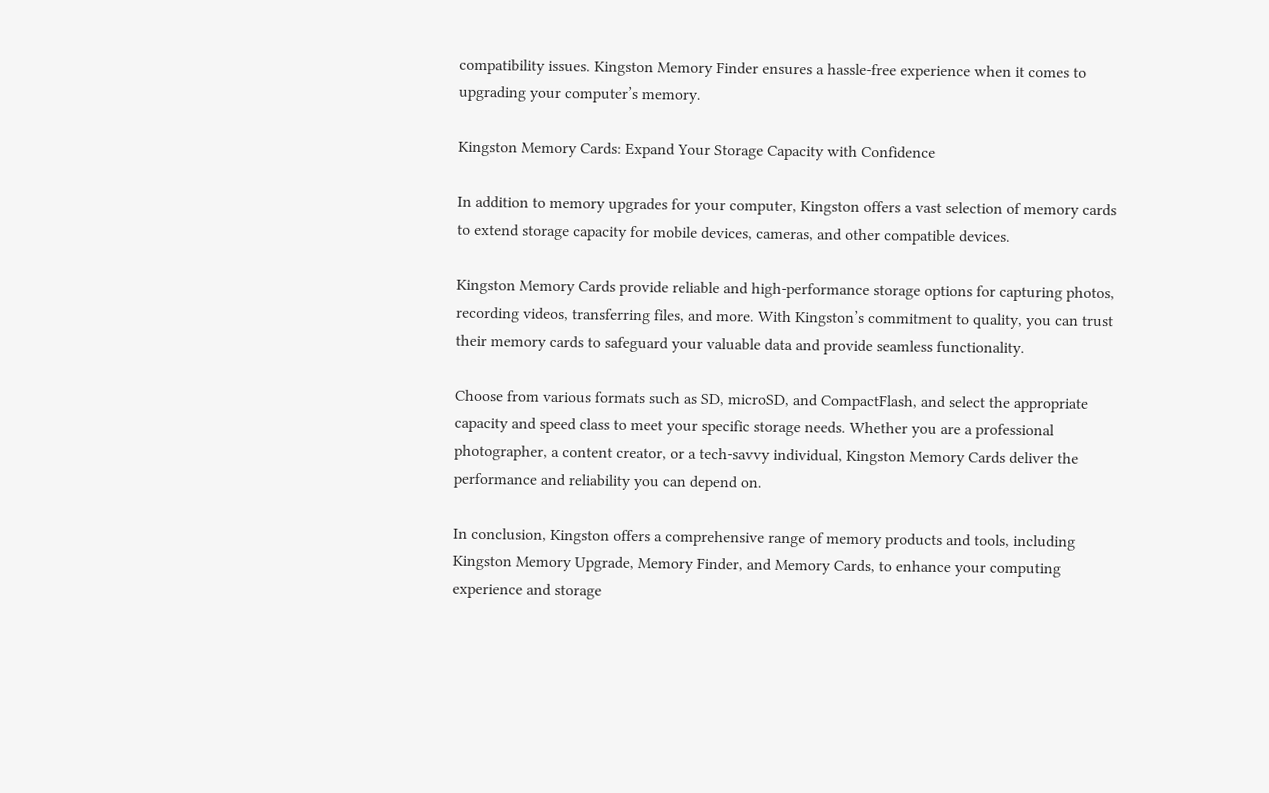compatibility issues. Kingston Memory Finder ensures a hassle-free experience when it comes to upgrading your computer’s memory.

Kingston Memory Cards: Expand Your Storage Capacity with Confidence

In addition to memory upgrades for your computer, Kingston offers a vast selection of memory cards to extend storage capacity for mobile devices, cameras, and other compatible devices.

Kingston Memory Cards provide reliable and high-performance storage options for capturing photos, recording videos, transferring files, and more. With Kingston’s commitment to quality, you can trust their memory cards to safeguard your valuable data and provide seamless functionality.

Choose from various formats such as SD, microSD, and CompactFlash, and select the appropriate capacity and speed class to meet your specific storage needs. Whether you are a professional photographer, a content creator, or a tech-savvy individual, Kingston Memory Cards deliver the performance and reliability you can depend on.

In conclusion, Kingston offers a comprehensive range of memory products and tools, including Kingston Memory Upgrade, Memory Finder, and Memory Cards, to enhance your computing experience and storage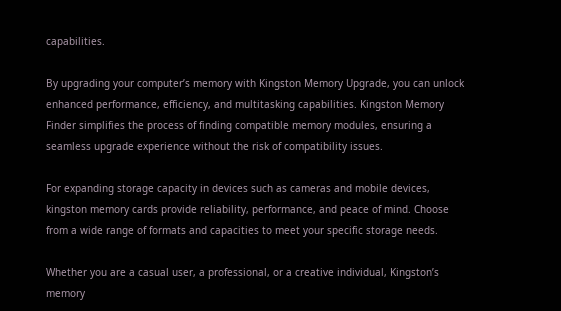capabilities.

By upgrading your computer’s memory with Kingston Memory Upgrade, you can unlock enhanced performance, efficiency, and multitasking capabilities. Kingston Memory Finder simplifies the process of finding compatible memory modules, ensuring a seamless upgrade experience without the risk of compatibility issues.

For expanding storage capacity in devices such as cameras and mobile devices, kingston memory cards provide reliability, performance, and peace of mind. Choose from a wide range of formats and capacities to meet your specific storage needs.

Whether you are a casual user, a professional, or a creative individual, Kingston’s memory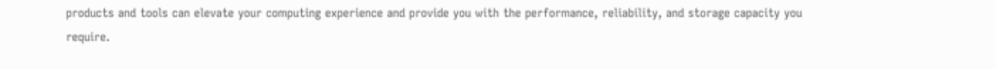products and tools can elevate your computing experience and provide you with the performance, reliability, and storage capacity you require.